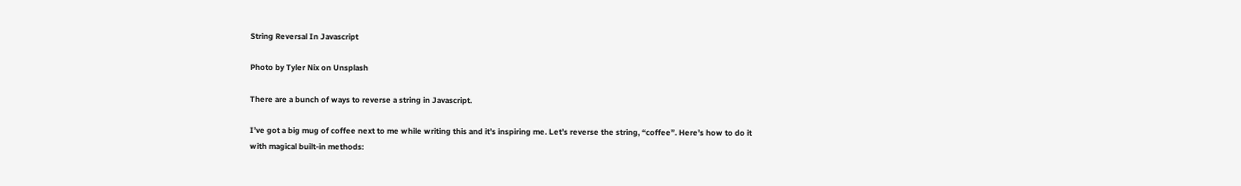String Reversal In Javascript

Photo by Tyler Nix on Unsplash

There are a bunch of ways to reverse a string in Javascript.

I’ve got a big mug of coffee next to me while writing this and it’s inspiring me. Let’s reverse the string, “coffee”. Here’s how to do it with magical built-in methods: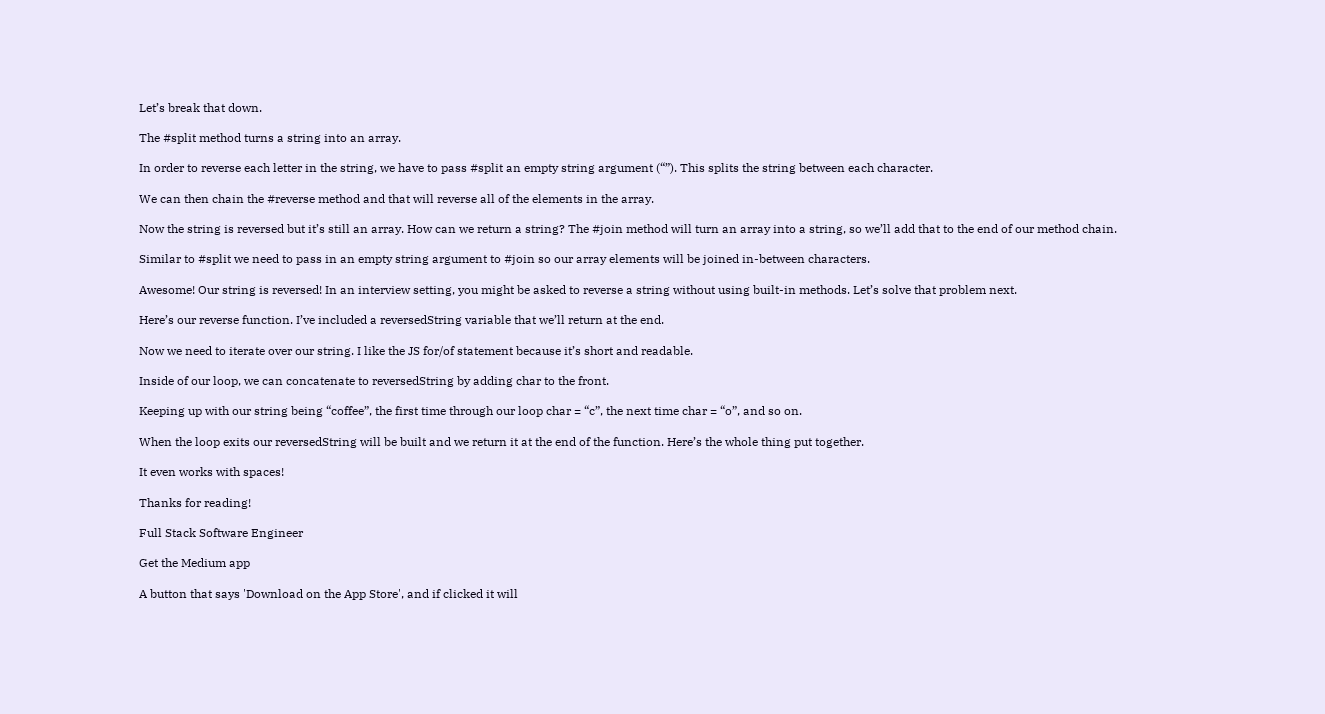Let’s break that down.

The #split method turns a string into an array.

In order to reverse each letter in the string, we have to pass #split an empty string argument (“”). This splits the string between each character.

We can then chain the #reverse method and that will reverse all of the elements in the array.

Now the string is reversed but it’s still an array. How can we return a string? The #join method will turn an array into a string, so we’ll add that to the end of our method chain.

Similar to #split we need to pass in an empty string argument to #join so our array elements will be joined in-between characters.

Awesome! Our string is reversed! In an interview setting, you might be asked to reverse a string without using built-in methods. Let’s solve that problem next.

Here’s our reverse function. I’ve included a reversedString variable that we’ll return at the end.

Now we need to iterate over our string. I like the JS for/of statement because it’s short and readable.

Inside of our loop, we can concatenate to reversedString by adding char to the front.

Keeping up with our string being “coffee”, the first time through our loop char = “c”, the next time char = “o”, and so on.

When the loop exits our reversedString will be built and we return it at the end of the function. Here’s the whole thing put together.

It even works with spaces!

Thanks for reading!

Full Stack Software Engineer

Get the Medium app

A button that says 'Download on the App Store', and if clicked it will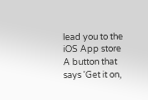lead you to the iOS App store
A button that says 'Get it on,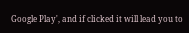Google Play', and if clicked it will lead you to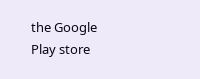the Google Play store